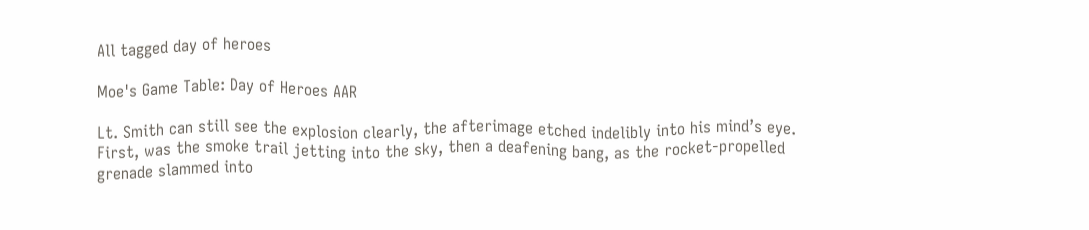All tagged day of heroes

Moe's Game Table: Day of Heroes AAR

Lt. Smith can still see the explosion clearly, the afterimage etched indelibly into his mind’s eye. First, was the smoke trail jetting into the sky, then a deafening bang, as the rocket-propelled grenade slammed into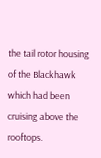the tail rotor housing of the Blackhawk which had been cruising above the rooftops.